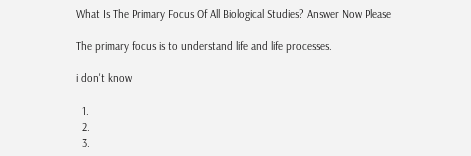What Is The Primary Focus Of All Biological Studies? Answer Now Please

The primary focus is to understand life and life processes.

i don't know

  1.
  2.
  3.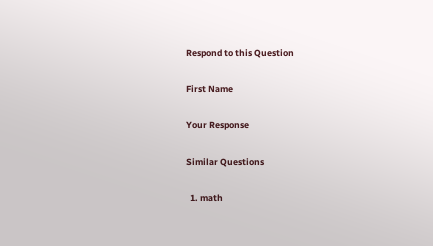Respond to this Question

First Name

Your Response

Similar Questions

  1. math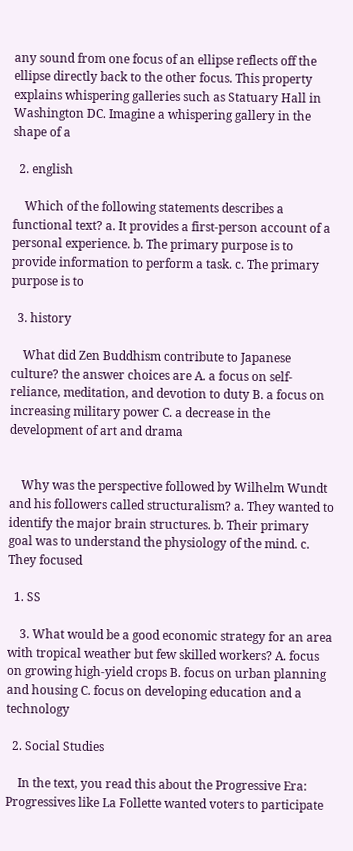any sound from one focus of an ellipse reflects off the ellipse directly back to the other focus. This property explains whispering galleries such as Statuary Hall in Washington DC. Imagine a whispering gallery in the shape of a

  2. english

    Which of the following statements describes a functional text? a. It provides a first-person account of a personal experience. b. The primary purpose is to provide information to perform a task. c. The primary purpose is to

  3. history

    What did Zen Buddhism contribute to Japanese culture? the answer choices are A. a focus on self-reliance, meditation, and devotion to duty B. a focus on increasing military power C. a decrease in the development of art and drama


    Why was the perspective followed by Wilhelm Wundt and his followers called structuralism? a. They wanted to identify the major brain structures. b. Their primary goal was to understand the physiology of the mind. c. They focused

  1. SS

    3. What would be a good economic strategy for an area with tropical weather but few skilled workers? A. focus on growing high-yield crops B. focus on urban planning and housing C. focus on developing education and a technology

  2. Social Studies

    In the text, you read this about the Progressive Era: Progressives like La Follette wanted voters to participate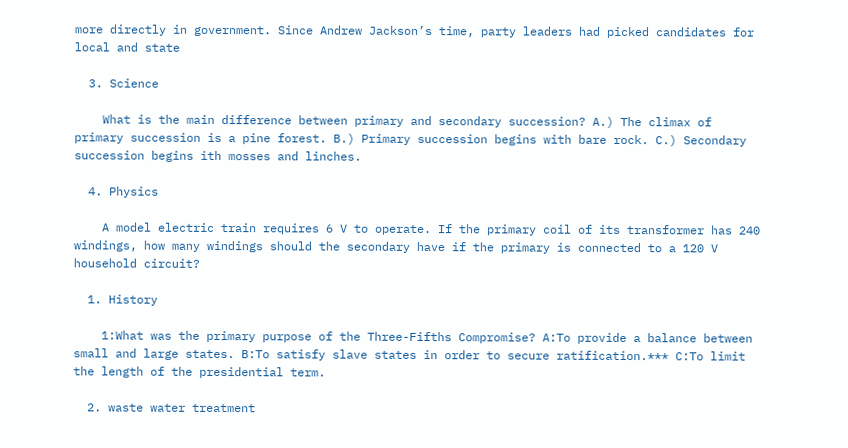more directly in government. Since Andrew Jackson’s time, party leaders had picked candidates for local and state

  3. Science

    What is the main difference between primary and secondary succession? A.) The climax of primary succession is a pine forest. B.) Primary succession begins with bare rock. C.) Secondary succession begins ith mosses and linches.

  4. Physics

    A model electric train requires 6 V to operate. If the primary coil of its transformer has 240 windings, how many windings should the secondary have if the primary is connected to a 120 V household circuit?

  1. History

    1:What was the primary purpose of the Three-Fifths Compromise? A:To provide a balance between small and large states. B:To satisfy slave states in order to secure ratification.*** C:To limit the length of the presidential term.

  2. waste water treatment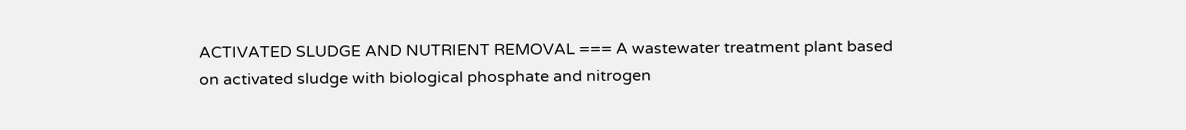ACTIVATED SLUDGE AND NUTRIENT REMOVAL === A wastewater treatment plant based on activated sludge with biological phosphate and nitrogen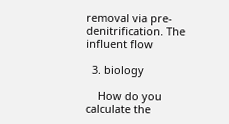removal via pre-denitrification. The influent flow

  3. biology

    How do you calculate the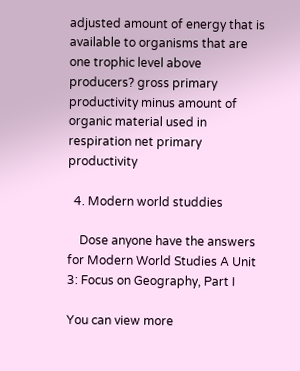adjusted amount of energy that is available to organisms that are one trophic level above producers? gross primary productivity minus amount of organic material used in respiration net primary productivity

  4. Modern world studdies

    Dose anyone have the answers for Modern World Studies A Unit 3: Focus on Geography, Part I

You can view more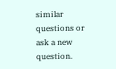similar questions or ask a new question.